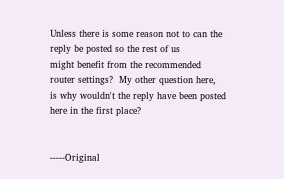Unless there is some reason not to can the reply be posted so the rest of us
might benefit from the recommended router settings?  My other question here,
is why wouldn't the reply have been posted here in the first place?


-----Original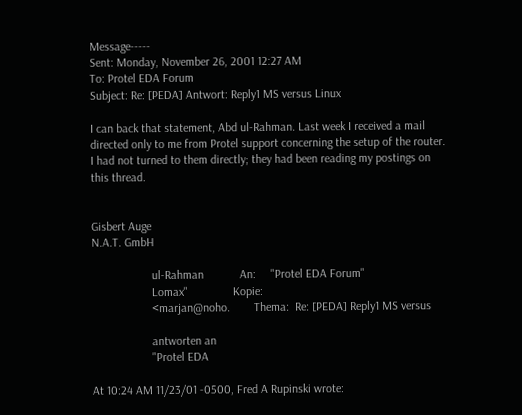Message-----
Sent: Monday, November 26, 2001 12:27 AM
To: Protel EDA Forum
Subject: Re: [PEDA] Antwort: Reply1 MS versus Linux

I can back that statement, Abd ul-Rahman. Last week I received a mail
directed only to me from Protel support concerning the setup of the router.
I had not turned to them directly; they had been reading my postings on
this thread.


Gisbert Auge
N.A.T. GmbH

                    ul-Rahman            An:     "Protel EDA Forum"
                    Lomax"               Kopie:
                    <marjan@noho.        Thema:  Re: [PEDA] Reply1 MS versus

                    antworten an
                    "Protel EDA

At 10:24 AM 11/23/01 -0500, Fred A Rupinski wrote: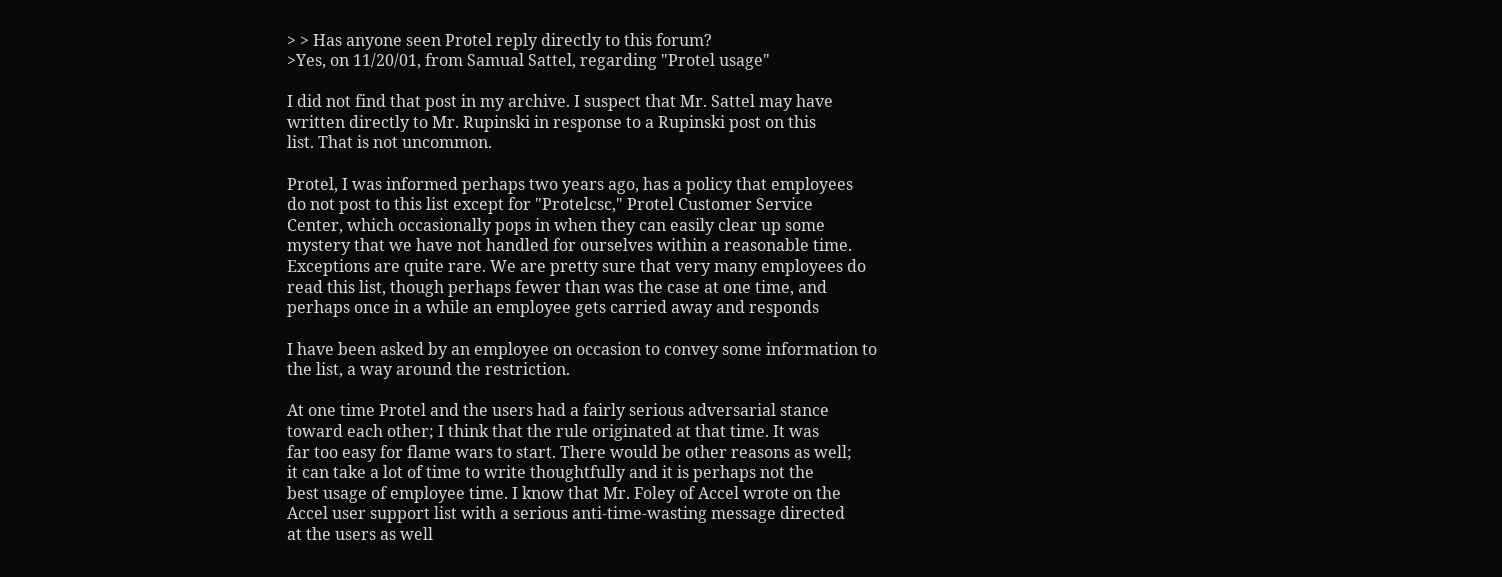> > Has anyone seen Protel reply directly to this forum?
>Yes, on 11/20/01, from Samual Sattel, regarding "Protel usage"

I did not find that post in my archive. I suspect that Mr. Sattel may have
written directly to Mr. Rupinski in response to a Rupinski post on this
list. That is not uncommon.

Protel, I was informed perhaps two years ago, has a policy that employees
do not post to this list except for "Protelcsc," Protel Customer Service
Center, which occasionally pops in when they can easily clear up some
mystery that we have not handled for ourselves within a reasonable time.
Exceptions are quite rare. We are pretty sure that very many employees do
read this list, though perhaps fewer than was the case at one time, and
perhaps once in a while an employee gets carried away and responds

I have been asked by an employee on occasion to convey some information to
the list, a way around the restriction.

At one time Protel and the users had a fairly serious adversarial stance
toward each other; I think that the rule originated at that time. It was
far too easy for flame wars to start. There would be other reasons as well;
it can take a lot of time to write thoughtfully and it is perhaps not the
best usage of employee time. I know that Mr. Foley of Accel wrote on the
Accel user support list with a serious anti-time-wasting message directed
at the users as well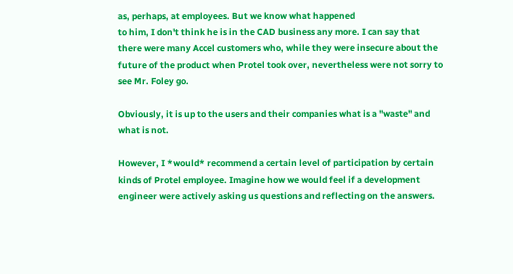as, perhaps, at employees. But we know what happened
to him, I don't think he is in the CAD business any more. I can say that
there were many Accel customers who, while they were insecure about the
future of the product when Protel took over, nevertheless were not sorry to
see Mr. Foley go.

Obviously, it is up to the users and their companies what is a "waste" and
what is not.

However, I *would* recommend a certain level of participation by certain
kinds of Protel employee. Imagine how we would feel if a development
engineer were actively asking us questions and reflecting on the answers.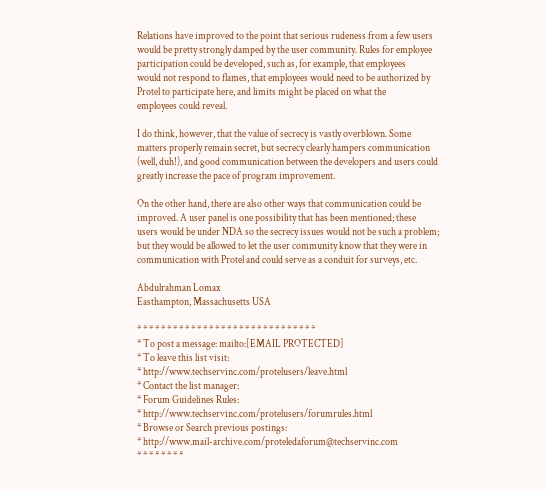Relations have improved to the point that serious rudeness from a few users
would be pretty strongly damped by the user community. Rules for employee
participation could be developed, such as, for example, that employees
would not respond to flames, that employees would need to be authorized by
Protel to participate here, and limits might be placed on what the
employees could reveal.

I do think, however, that the value of secrecy is vastly overblown. Some
matters properly remain secret, but secrecy clearly hampers communication
(well, duh!), and good communication between the developers and users could
greatly increase the pace of program improvement.

On the other hand, there are also other ways that communication could be
improved. A user panel is one possibility that has been mentioned; these
users would be under NDA so the secrecy issues would not be such a problem;
but they would be allowed to let the user community know that they were in
communication with Protel and could serve as a conduit for surveys, etc.

Abdulrahman Lomax
Easthampton, Massachusetts USA

* * * * * * * * * * * * * * * * * * * * * * * * * * * * * *
* To post a message: mailto:[EMAIL PROTECTED]
* To leave this list visit:
* http://www.techservinc.com/protelusers/leave.html
* Contact the list manager:
* Forum Guidelines Rules:
* http://www.techservinc.com/protelusers/forumrules.html
* Browse or Search previous postings:
* http://www.mail-archive.com/proteledaforum@techservinc.com
* * * * * * * *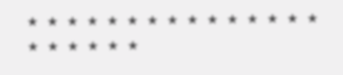* * * * * * * * * * * * * * * * * * * * *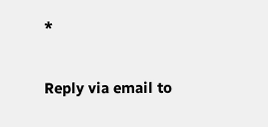*

Reply via email to